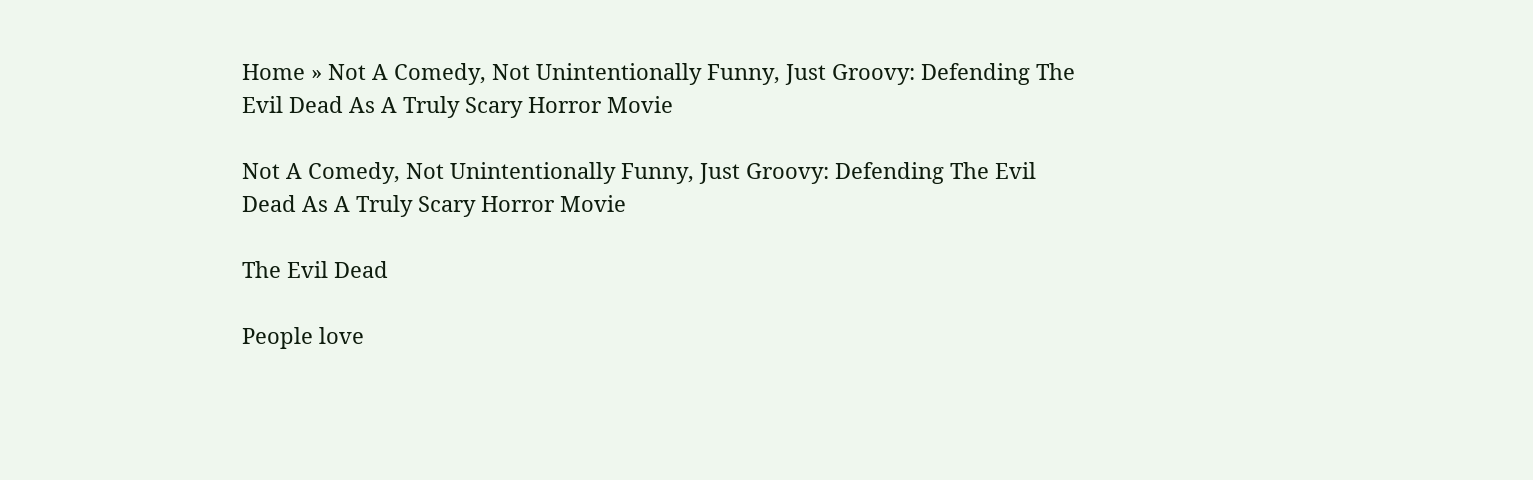Home » Not A Comedy, Not Unintentionally Funny, Just Groovy: Defending The Evil Dead As A Truly Scary Horror Movie

Not A Comedy, Not Unintentionally Funny, Just Groovy: Defending The Evil Dead As A Truly Scary Horror Movie

The Evil Dead

People love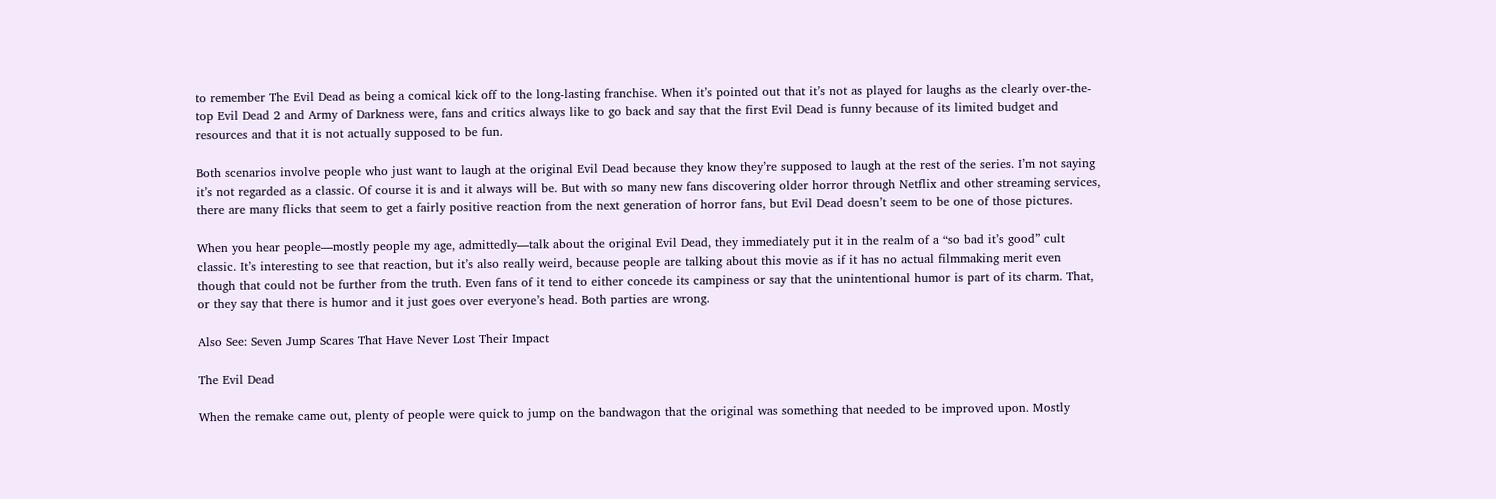to remember The Evil Dead as being a comical kick off to the long-lasting franchise. When it’s pointed out that it’s not as played for laughs as the clearly over-the-top Evil Dead 2 and Army of Darkness were, fans and critics always like to go back and say that the first Evil Dead is funny because of its limited budget and resources and that it is not actually supposed to be fun.

Both scenarios involve people who just want to laugh at the original Evil Dead because they know they’re supposed to laugh at the rest of the series. I’m not saying it’s not regarded as a classic. Of course it is and it always will be. But with so many new fans discovering older horror through Netflix and other streaming services, there are many flicks that seem to get a fairly positive reaction from the next generation of horror fans, but Evil Dead doesn’t seem to be one of those pictures.

When you hear people—mostly people my age, admittedly—talk about the original Evil Dead, they immediately put it in the realm of a “so bad it’s good” cult classic. It’s interesting to see that reaction, but it’s also really weird, because people are talking about this movie as if it has no actual filmmaking merit even though that could not be further from the truth. Even fans of it tend to either concede its campiness or say that the unintentional humor is part of its charm. That, or they say that there is humor and it just goes over everyone’s head. Both parties are wrong.

Also See: Seven Jump Scares That Have Never Lost Their Impact

The Evil Dead

When the remake came out, plenty of people were quick to jump on the bandwagon that the original was something that needed to be improved upon. Mostly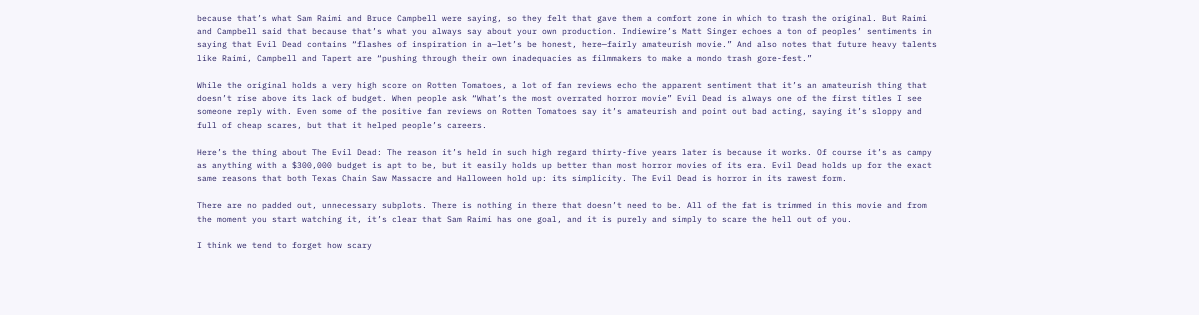because that’s what Sam Raimi and Bruce Campbell were saying, so they felt that gave them a comfort zone in which to trash the original. But Raimi and Campbell said that because that’s what you always say about your own production. Indiewire’s Matt Singer echoes a ton of peoples’ sentiments in saying that Evil Dead contains “flashes of inspiration in a—let’s be honest, here—fairly amateurish movie.” And also notes that future heavy talents like Raimi, Campbell and Tapert are “pushing through their own inadequacies as filmmakers to make a mondo trash gore-fest.”

While the original holds a very high score on Rotten Tomatoes, a lot of fan reviews echo the apparent sentiment that it’s an amateurish thing that doesn’t rise above its lack of budget. When people ask “What’s the most overrated horror movie” Evil Dead is always one of the first titles I see someone reply with. Even some of the positive fan reviews on Rotten Tomatoes say it’s amateurish and point out bad acting, saying it’s sloppy and full of cheap scares, but that it helped people’s careers.

Here’s the thing about The Evil Dead: The reason it’s held in such high regard thirty-five years later is because it works. Of course it’s as campy as anything with a $300,000 budget is apt to be, but it easily holds up better than most horror movies of its era. Evil Dead holds up for the exact same reasons that both Texas Chain Saw Massacre and Halloween hold up: its simplicity. The Evil Dead is horror in its rawest form.

There are no padded out, unnecessary subplots. There is nothing in there that doesn’t need to be. All of the fat is trimmed in this movie and from the moment you start watching it, it’s clear that Sam Raimi has one goal, and it is purely and simply to scare the hell out of you.

I think we tend to forget how scary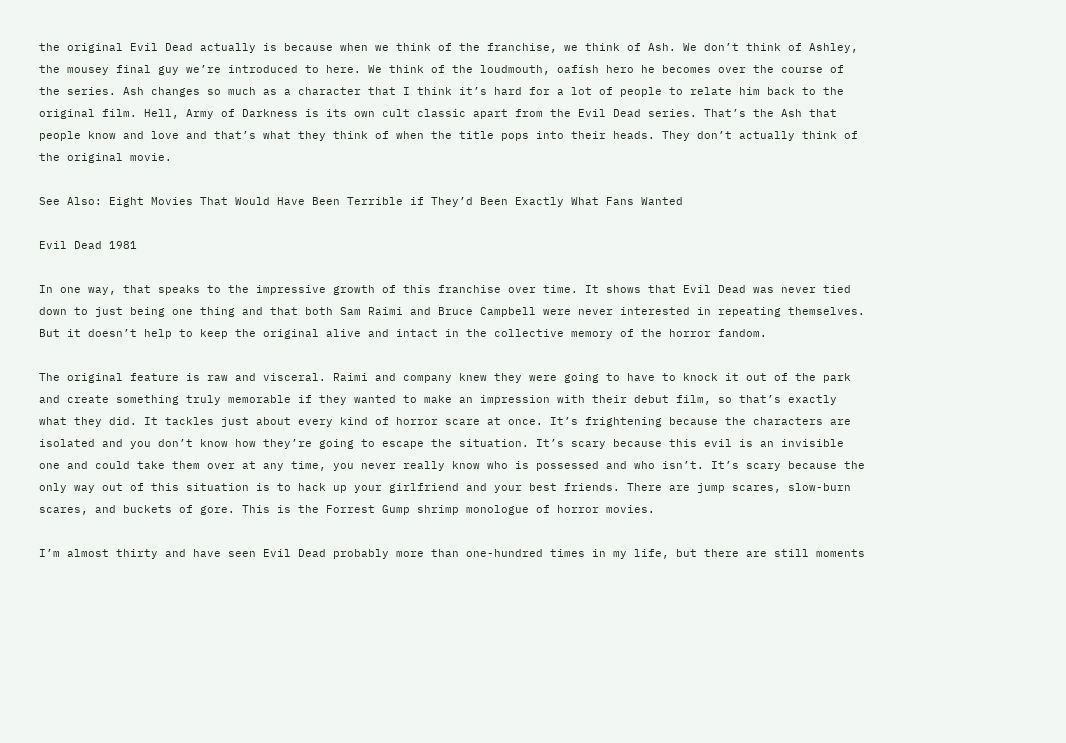the original Evil Dead actually is because when we think of the franchise, we think of Ash. We don’t think of Ashley, the mousey final guy we’re introduced to here. We think of the loudmouth, oafish hero he becomes over the course of the series. Ash changes so much as a character that I think it’s hard for a lot of people to relate him back to the original film. Hell, Army of Darkness is its own cult classic apart from the Evil Dead series. That’s the Ash that people know and love and that’s what they think of when the title pops into their heads. They don’t actually think of the original movie.

See Also: Eight Movies That Would Have Been Terrible if They’d Been Exactly What Fans Wanted

Evil Dead 1981

In one way, that speaks to the impressive growth of this franchise over time. It shows that Evil Dead was never tied down to just being one thing and that both Sam Raimi and Bruce Campbell were never interested in repeating themselves. But it doesn’t help to keep the original alive and intact in the collective memory of the horror fandom.

The original feature is raw and visceral. Raimi and company knew they were going to have to knock it out of the park and create something truly memorable if they wanted to make an impression with their debut film, so that’s exactly what they did. It tackles just about every kind of horror scare at once. It’s frightening because the characters are isolated and you don’t know how they’re going to escape the situation. It’s scary because this evil is an invisible one and could take them over at any time, you never really know who is possessed and who isn’t. It’s scary because the only way out of this situation is to hack up your girlfriend and your best friends. There are jump scares, slow-burn scares, and buckets of gore. This is the Forrest Gump shrimp monologue of horror movies.

I’m almost thirty and have seen Evil Dead probably more than one-hundred times in my life, but there are still moments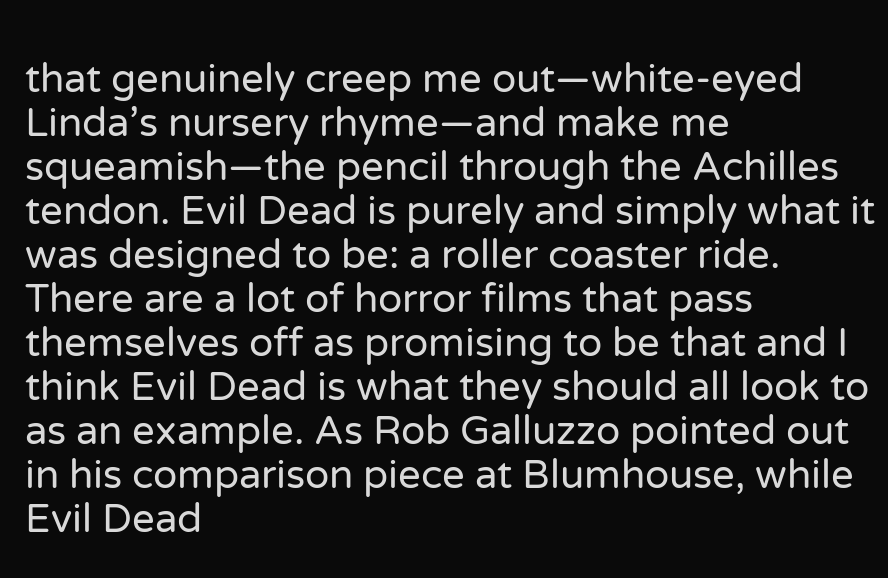that genuinely creep me out—white-eyed Linda’s nursery rhyme—and make me squeamish—the pencil through the Achilles tendon. Evil Dead is purely and simply what it was designed to be: a roller coaster ride. There are a lot of horror films that pass themselves off as promising to be that and I think Evil Dead is what they should all look to as an example. As Rob Galluzzo pointed out in his comparison piece at Blumhouse, while Evil Dead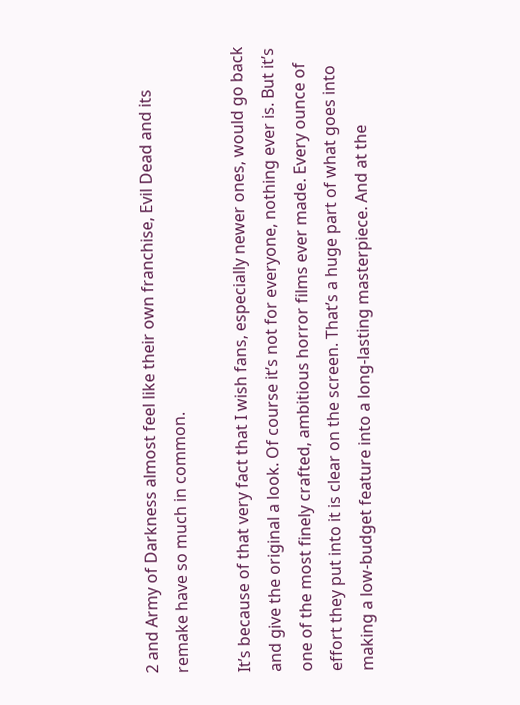2 and Army of Darkness almost feel like their own franchise, Evil Dead and its remake have so much in common.

It’s because of that very fact that I wish fans, especially newer ones, would go back and give the original a look. Of course it’s not for everyone, nothing ever is. But it’s one of the most finely crafted, ambitious horror films ever made. Every ounce of effort they put into it is clear on the screen. That’s a huge part of what goes into making a low-budget feature into a long-lasting masterpiece. And at the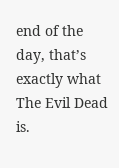end of the day, that’s exactly what The Evil Dead is.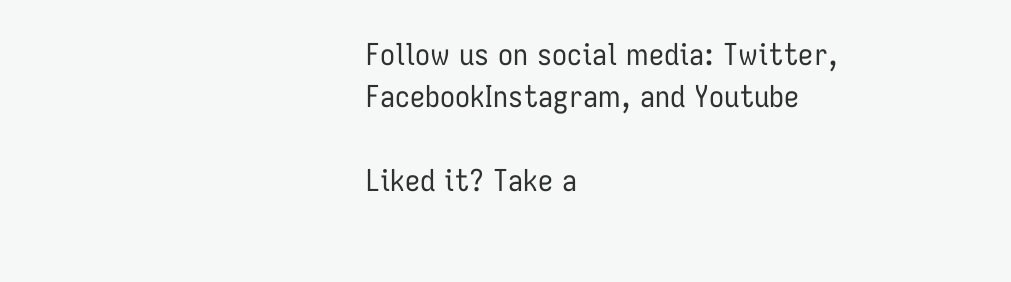Follow us on social media: Twitter, FacebookInstagram, and Youtube

Liked it? Take a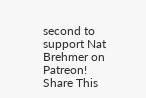second to support Nat Brehmer on Patreon!
Share This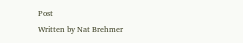Post
Written by Nat Brehmer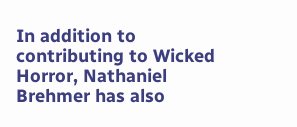In addition to contributing to Wicked Horror, Nathaniel Brehmer has also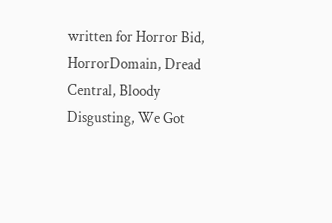written for Horror Bid, HorrorDomain, Dread Central, Bloody Disgusting, We Got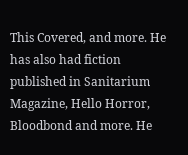This Covered, and more. He has also had fiction published in Sanitarium Magazine, Hello Horror, Bloodbond and more. He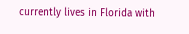currently lives in Florida with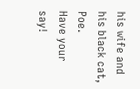his wife and his black cat, Poe.
Have your say!